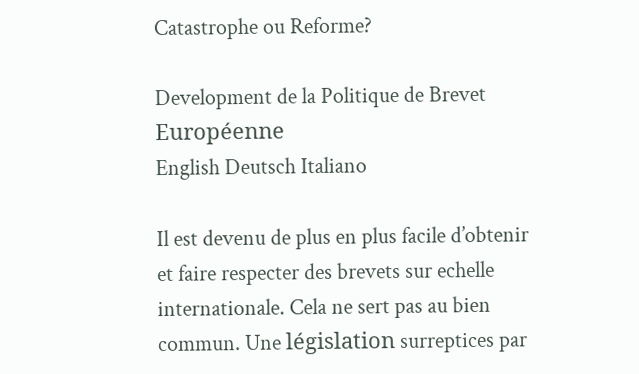Catastrophe ou Reforme?

Development de la Politique de Brevet Européenne
English Deutsch Italiano

Il est devenu de plus en plus facile d’obtenir et faire respecter des brevets sur echelle internationale. Cela ne sert pas au bien commun. Une législation surreptices par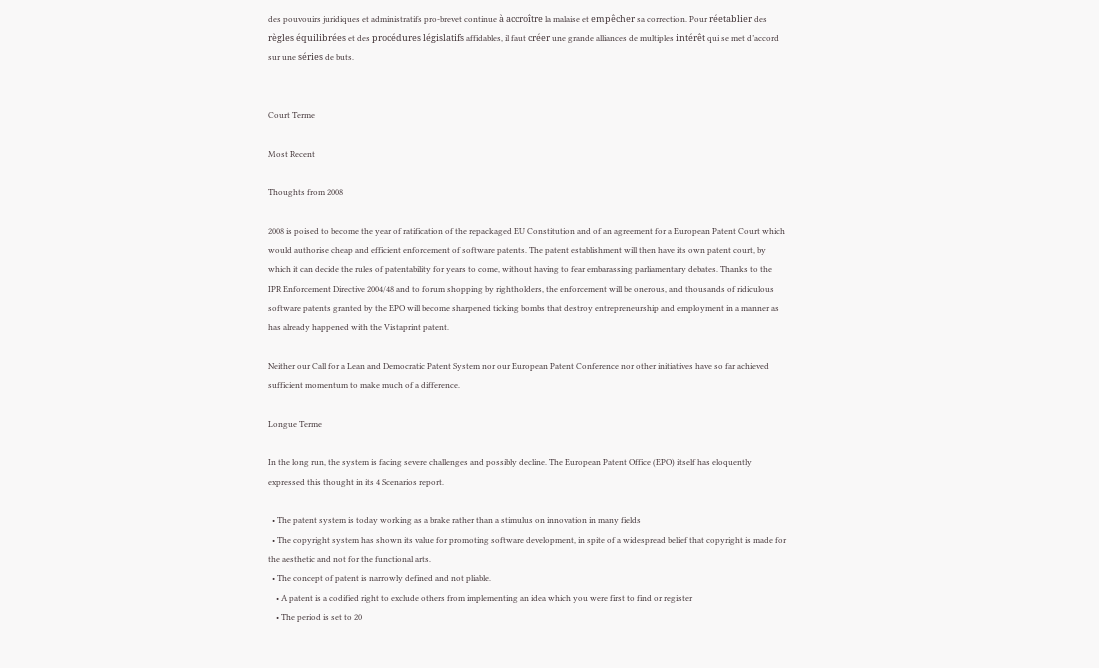des pouvouirs juridiques et administratifs pro-brevet continue à accroître la malaise et empêcher sa correction. Pour réetablier des règles équilibrées et des procédures législatifs affidables, il faut créer une grande alliances de multiples intérêt qui se met d’accord sur une séries de buts.


Court Terme

Most Recent

Thoughts from 2008

2008 is poised to become the year of ratification of the repackaged EU Constitution and of an agreement for a European Patent Court which would authorise cheap and efficient enforcement of software patents. The patent establishment will then have its own patent court, by which it can decide the rules of patentability for years to come, without having to fear embarassing parliamentary debates. Thanks to the IPR Enforcement Directive 2004/48 and to forum shopping by rightholders, the enforcement will be onerous, and thousands of ridiculous software patents granted by the EPO will become sharpened ticking bombs that destroy entrepreneurship and employment in a manner as has already happened with the Vistaprint patent.

Neither our Call for a Lean and Democratic Patent System nor our European Patent Conference nor other initiatives have so far achieved sufficient momentum to make much of a difference.

Longue Terme

In the long run, the system is facing severe challenges and possibly decline. The European Patent Office (EPO) itself has eloquently expressed this thought in its 4 Scenarios report.

  • The patent system is today working as a brake rather than a stimulus on innovation in many fields
  • The copyright system has shown its value for promoting software development, in spite of a widespread belief that copyright is made for the aesthetic and not for the functional arts.
  • The concept of patent is narrowly defined and not pliable.
    • A patent is a codified right to exclude others from implementing an idea which you were first to find or register
    • The period is set to 20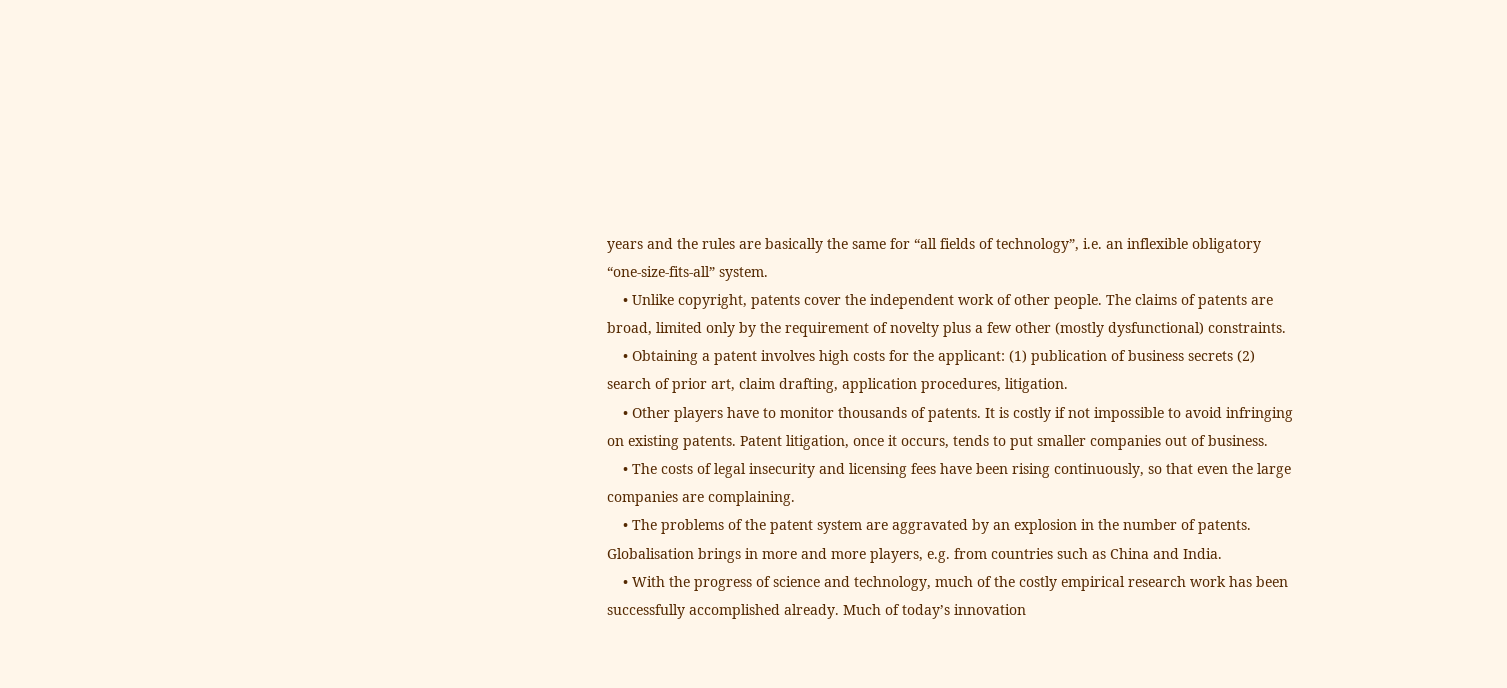years and the rules are basically the same for “all fields of technology”, i.e. an inflexible obligatory “one-size-fits-all” system.
    • Unlike copyright, patents cover the independent work of other people. The claims of patents are broad, limited only by the requirement of novelty plus a few other (mostly dysfunctional) constraints.
    • Obtaining a patent involves high costs for the applicant: (1) publication of business secrets (2) search of prior art, claim drafting, application procedures, litigation.
    • Other players have to monitor thousands of patents. It is costly if not impossible to avoid infringing on existing patents. Patent litigation, once it occurs, tends to put smaller companies out of business.
    • The costs of legal insecurity and licensing fees have been rising continuously, so that even the large companies are complaining.
    • The problems of the patent system are aggravated by an explosion in the number of patents. Globalisation brings in more and more players, e.g. from countries such as China and India.
    • With the progress of science and technology, much of the costly empirical research work has been successfully accomplished already. Much of today’s innovation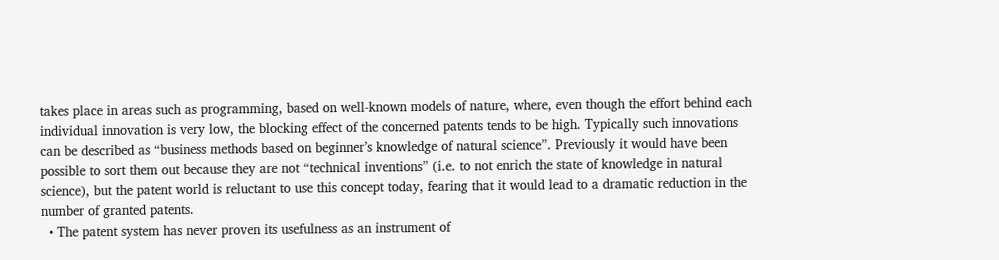takes place in areas such as programming, based on well-known models of nature, where, even though the effort behind each individual innovation is very low, the blocking effect of the concerned patents tends to be high. Typically such innovations can be described as “business methods based on beginner’s knowledge of natural science”. Previously it would have been possible to sort them out because they are not “technical inventions” (i.e. to not enrich the state of knowledge in natural science), but the patent world is reluctant to use this concept today, fearing that it would lead to a dramatic reduction in the number of granted patents.
  • The patent system has never proven its usefulness as an instrument of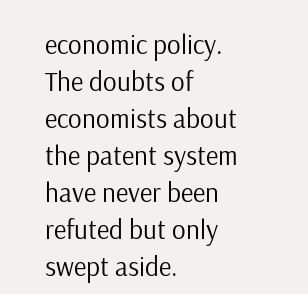economic policy. The doubts of economists about the patent system have never been refuted but only swept aside.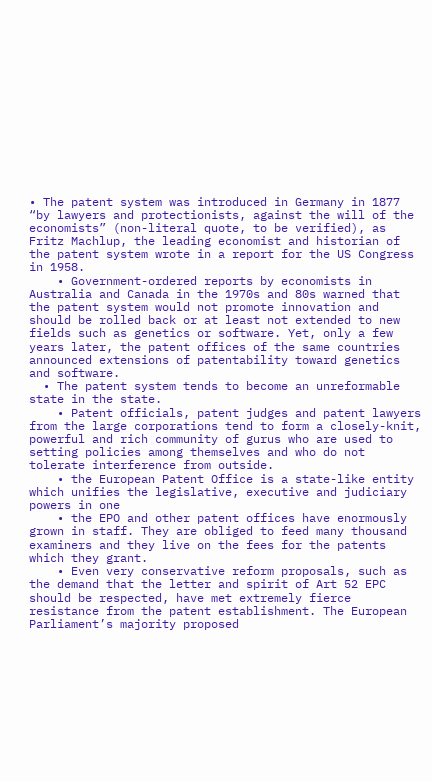• The patent system was introduced in Germany in 1877 “by lawyers and protectionists, against the will of the economists” (non-literal quote, to be verified), as Fritz Machlup, the leading economist and historian of the patent system wrote in a report for the US Congress in 1958.
    • Government-ordered reports by economists in Australia and Canada in the 1970s and 80s warned that the patent system would not promote innovation and should be rolled back or at least not extended to new fields such as genetics or software. Yet, only a few years later, the patent offices of the same countries announced extensions of patentability toward genetics and software.
  • The patent system tends to become an unreformable state in the state.
    • Patent officials, patent judges and patent lawyers from the large corporations tend to form a closely-knit, powerful and rich community of gurus who are used to setting policies among themselves and who do not tolerate interference from outside.
    • the European Patent Office is a state-like entity which unifies the legislative, executive and judiciary powers in one
    • the EPO and other patent offices have enormously grown in staff. They are obliged to feed many thousand examiners and they live on the fees for the patents which they grant.
    • Even very conservative reform proposals, such as the demand that the letter and spirit of Art 52 EPC should be respected, have met extremely fierce resistance from the patent establishment. The European Parliament’s majority proposed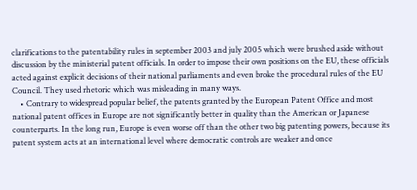clarifications to the patentability rules in september 2003 and july 2005 which were brushed aside without discussion by the ministerial patent officials. In order to impose their own positions on the EU, these officials acted against explicit decisions of their national parliaments and even broke the procedural rules of the EU Council. They used rhetoric which was misleading in many ways.
    • Contrary to widespread popular belief, the patents granted by the European Patent Office and most national patent offices in Europe are not significantly better in quality than the American or Japanese counterparts. In the long run, Europe is even worse off than the other two big patenting powers, because its patent system acts at an international level where democratic controls are weaker and once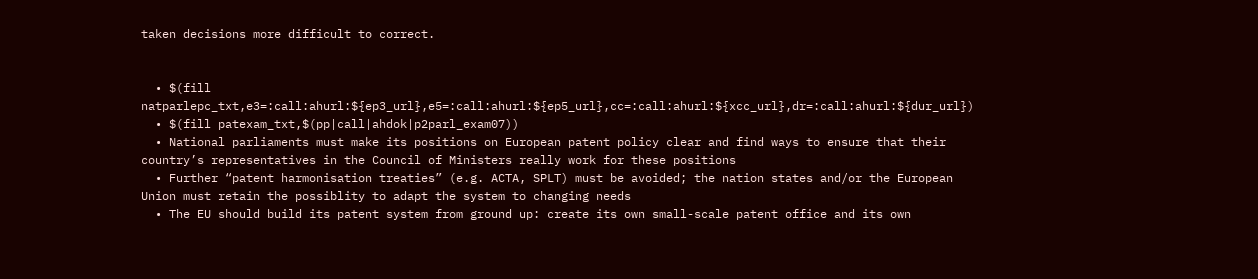taken decisions more difficult to correct.


  • $(fill natparlepc_txt,e3=:call:ahurl:${ep3_url},e5=:call:ahurl:${ep5_url},cc=:call:ahurl:${xcc_url},dr=:call:ahurl:${dur_url})
  • $(fill patexam_txt,$(pp|call|ahdok|p2parl_exam07))
  • National parliaments must make its positions on European patent policy clear and find ways to ensure that their country’s representatives in the Council of Ministers really work for these positions
  • Further “patent harmonisation treaties” (e.g. ACTA, SPLT) must be avoided; the nation states and/or the European Union must retain the possiblity to adapt the system to changing needs
  • The EU should build its patent system from ground up: create its own small-scale patent office and its own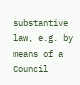substantive law, e.g. by means of a Council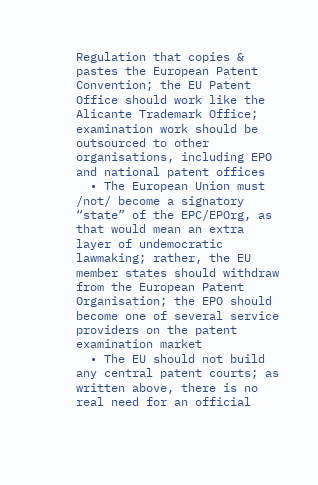Regulation that copies & pastes the European Patent Convention; the EU Patent Office should work like the Alicante Trademark Office; examination work should be outsourced to other organisations, including EPO and national patent offices
  • The European Union must /not/ become a signatory “state” of the EPC/EPOrg, as that would mean an extra layer of undemocratic lawmaking; rather, the EU member states should withdraw from the European Patent Organisation; the EPO should become one of several service providers on the patent examination market
  • The EU should not build any central patent courts; as written above, there is no real need for an official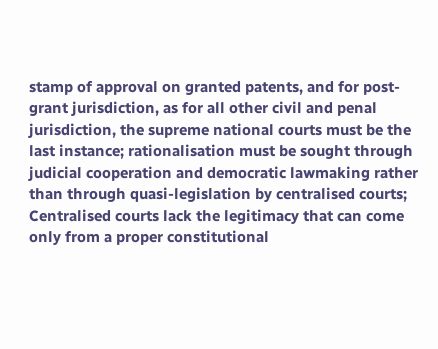stamp of approval on granted patents, and for post-grant jurisdiction, as for all other civil and penal jurisdiction, the supreme national courts must be the last instance; rationalisation must be sought through judicial cooperation and democratic lawmaking rather than through quasi-legislation by centralised courts; Centralised courts lack the legitimacy that can come only from a proper constitutional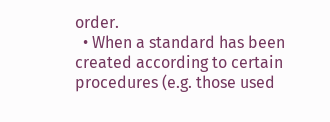order.
  • When a standard has been created according to certain procedures (e.g. those used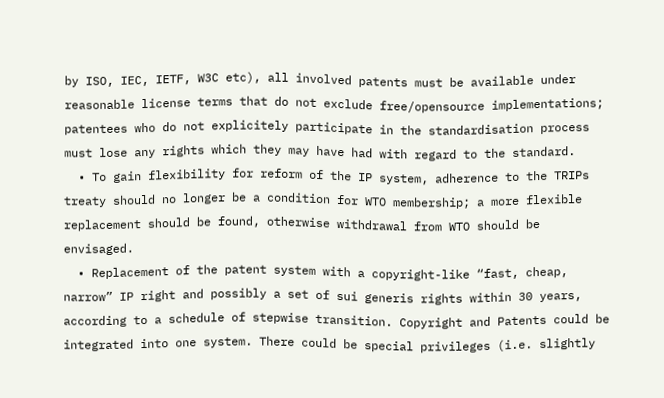by ISO, IEC, IETF, W3C etc), all involved patents must be available under reasonable license terms that do not exclude free/opensource implementations; patentees who do not explicitely participate in the standardisation process must lose any rights which they may have had with regard to the standard.
  • To gain flexibility for reform of the IP system, adherence to the TRIPs treaty should no longer be a condition for WTO membership; a more flexible replacement should be found, otherwise withdrawal from WTO should be envisaged.
  • Replacement of the patent system with a copyright-like “fast, cheap, narrow” IP right and possibly a set of sui generis rights within 30 years, according to a schedule of stepwise transition. Copyright and Patents could be integrated into one system. There could be special privileges (i.e. slightly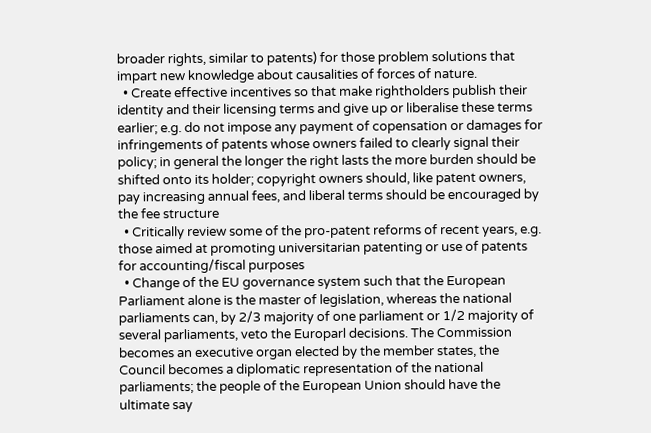broader rights, similar to patents) for those problem solutions that impart new knowledge about causalities of forces of nature.
  • Create effective incentives so that make rightholders publish their identity and their licensing terms and give up or liberalise these terms earlier; e.g. do not impose any payment of copensation or damages for infringements of patents whose owners failed to clearly signal their policy; in general the longer the right lasts the more burden should be shifted onto its holder; copyright owners should, like patent owners, pay increasing annual fees, and liberal terms should be encouraged by the fee structure
  • Critically review some of the pro-patent reforms of recent years, e.g. those aimed at promoting universitarian patenting or use of patents for accounting/fiscal purposes
  • Change of the EU governance system such that the European Parliament alone is the master of legislation, whereas the national parliaments can, by 2/3 majority of one parliament or 1/2 majority of several parliaments, veto the Europarl decisions. The Commission becomes an executive organ elected by the member states, the Council becomes a diplomatic representation of the national parliaments; the people of the European Union should have the ultimate say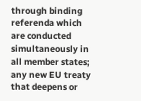through binding referenda which are conducted simultaneously in all member states; any new EU treaty that deepens or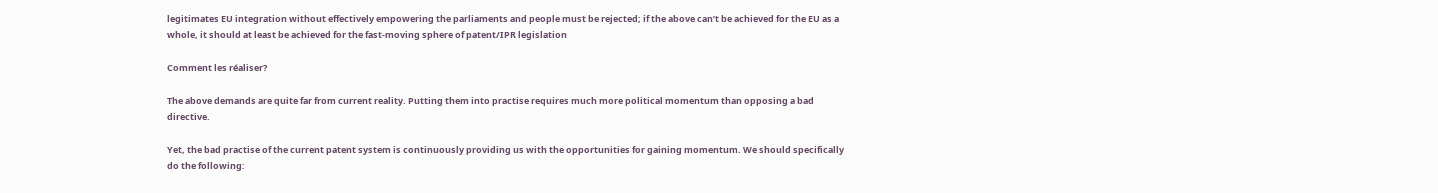legitimates EU integration without effectively empowering the parliaments and people must be rejected; if the above can’t be achieved for the EU as a whole, it should at least be achieved for the fast-moving sphere of patent/IPR legislation

Comment les réaliser?

The above demands are quite far from current reality. Putting them into practise requires much more political momentum than opposing a bad directive.

Yet, the bad practise of the current patent system is continuously providing us with the opportunities for gaining momentum. We should specifically do the following: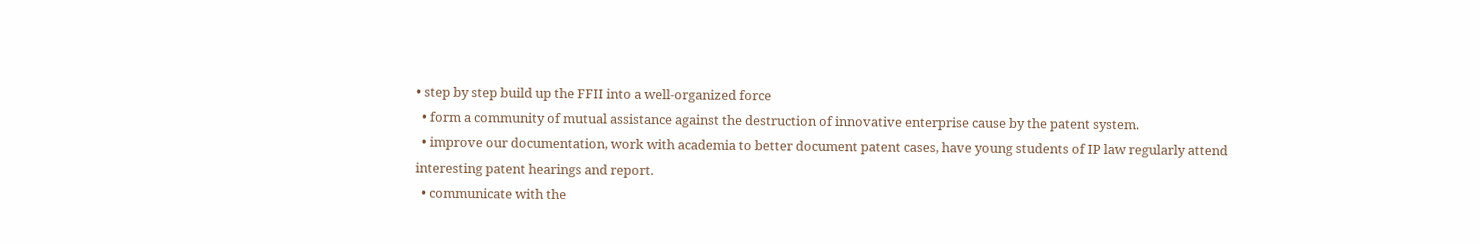• step by step build up the FFII into a well-organized force
  • form a community of mutual assistance against the destruction of innovative enterprise cause by the patent system.
  • improve our documentation, work with academia to better document patent cases, have young students of IP law regularly attend interesting patent hearings and report.
  • communicate with the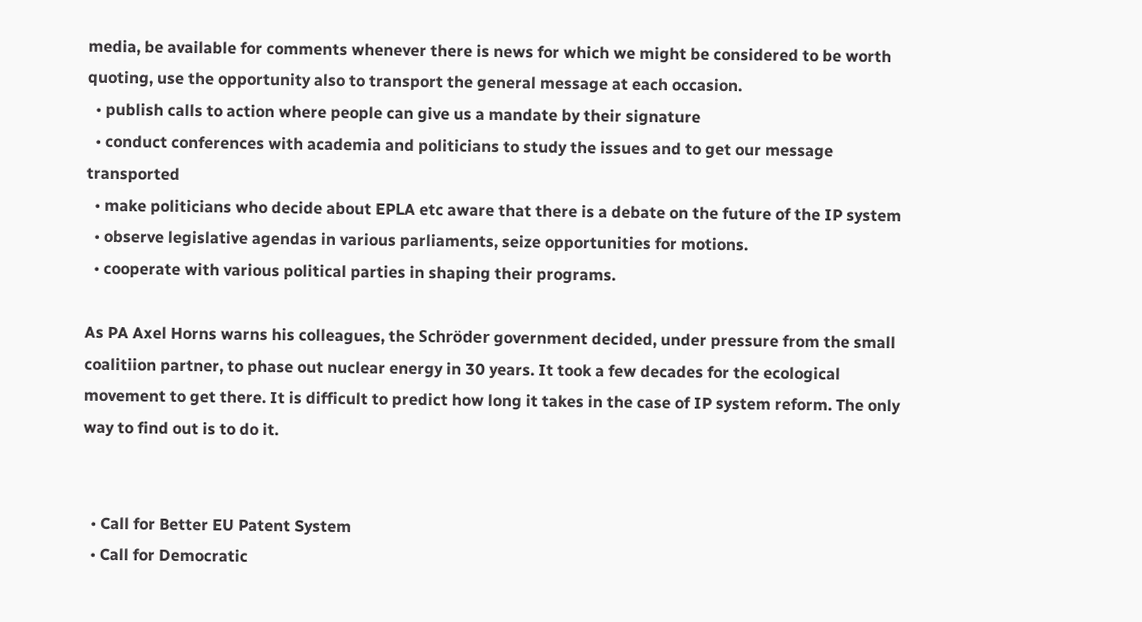media, be available for comments whenever there is news for which we might be considered to be worth quoting, use the opportunity also to transport the general message at each occasion.
  • publish calls to action where people can give us a mandate by their signature
  • conduct conferences with academia and politicians to study the issues and to get our message transported
  • make politicians who decide about EPLA etc aware that there is a debate on the future of the IP system
  • observe legislative agendas in various parliaments, seize opportunities for motions.
  • cooperate with various political parties in shaping their programs.

As PA Axel Horns warns his colleagues, the Schröder government decided, under pressure from the small coalitiion partner, to phase out nuclear energy in 30 years. It took a few decades for the ecological movement to get there. It is difficult to predict how long it takes in the case of IP system reform. The only way to find out is to do it.


  • Call for Better EU Patent System
  • Call for Democratic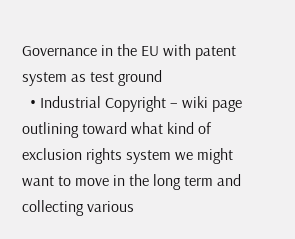Governance in the EU with patent system as test ground
  • Industrial Copyright – wiki page outlining toward what kind of exclusion rights system we might want to move in the long term and collecting various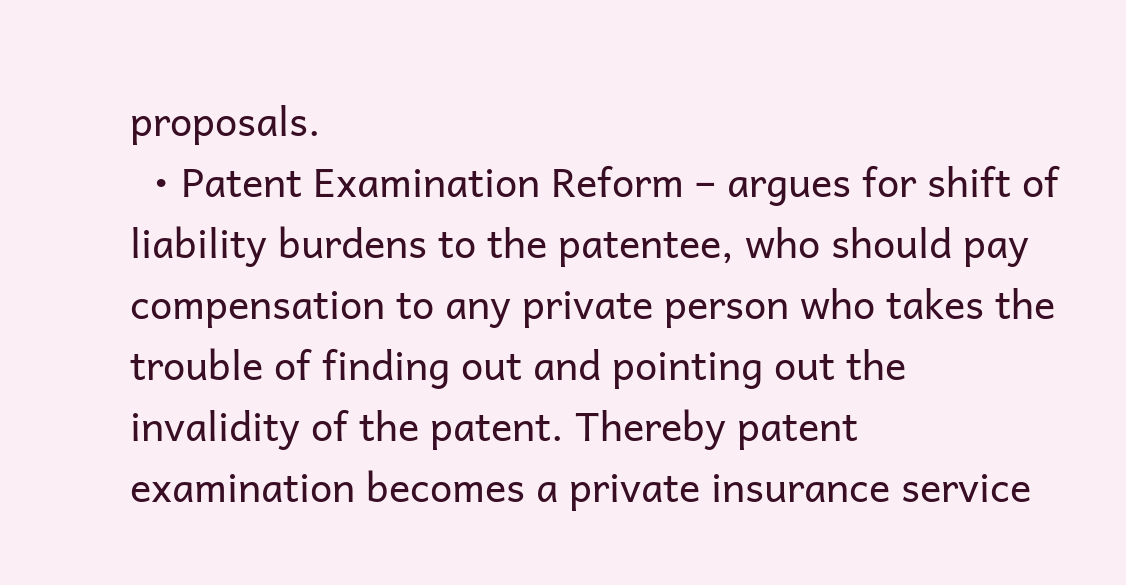proposals.
  • Patent Examination Reform – argues for shift of liability burdens to the patentee, who should pay compensation to any private person who takes the trouble of finding out and pointing out the invalidity of the patent. Thereby patent examination becomes a private insurance service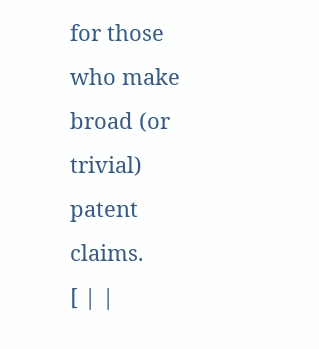for those who make broad (or trivial) patent claims.
[ | |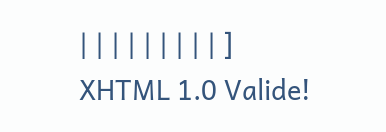| | | | | | | | | ]
XHTML 1.0 Valide!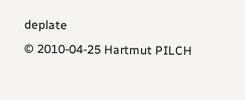deplate
© 2010-04-25 Hartmut PILCH